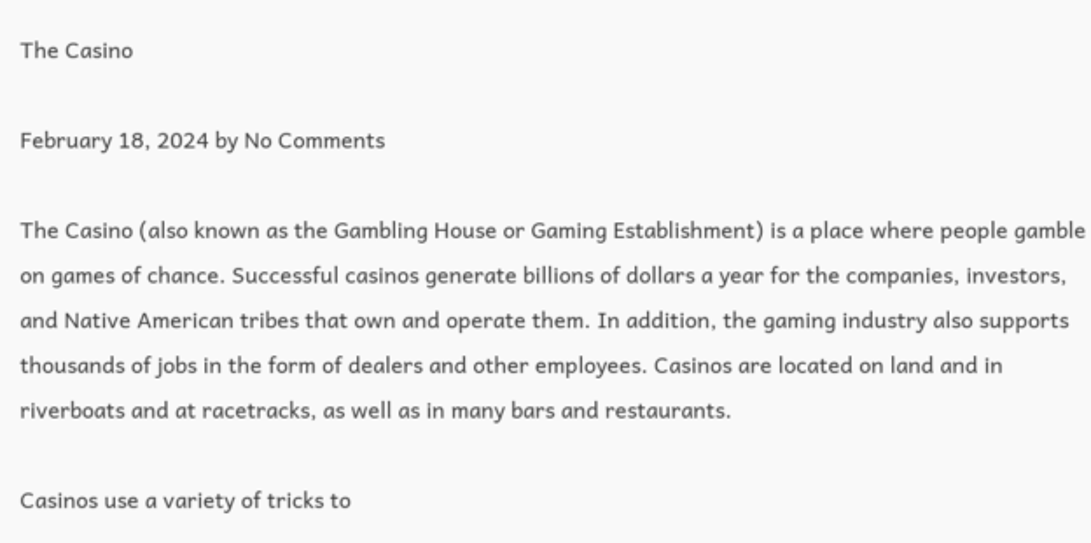The Casino

February 18, 2024 by No Comments

The Casino (also known as the Gambling House or Gaming Establishment) is a place where people gamble on games of chance. Successful casinos generate billions of dollars a year for the companies, investors, and Native American tribes that own and operate them. In addition, the gaming industry also supports thousands of jobs in the form of dealers and other employees. Casinos are located on land and in riverboats and at racetracks, as well as in many bars and restaurants.

Casinos use a variety of tricks to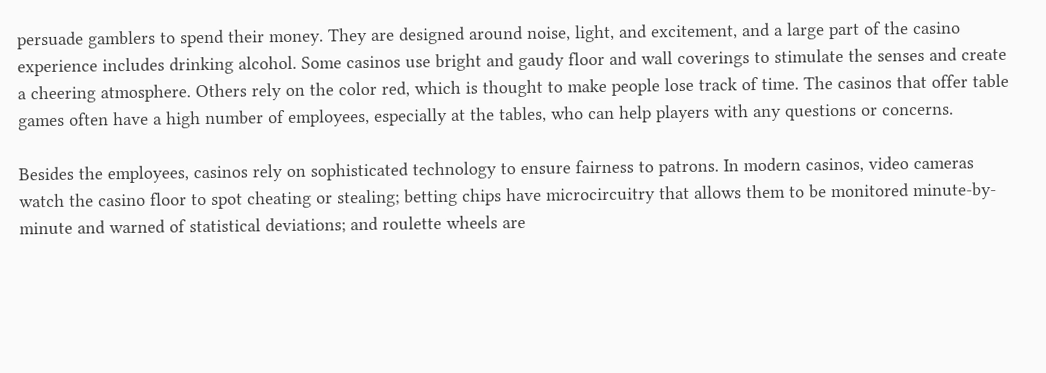persuade gamblers to spend their money. They are designed around noise, light, and excitement, and a large part of the casino experience includes drinking alcohol. Some casinos use bright and gaudy floor and wall coverings to stimulate the senses and create a cheering atmosphere. Others rely on the color red, which is thought to make people lose track of time. The casinos that offer table games often have a high number of employees, especially at the tables, who can help players with any questions or concerns.

Besides the employees, casinos rely on sophisticated technology to ensure fairness to patrons. In modern casinos, video cameras watch the casino floor to spot cheating or stealing; betting chips have microcircuitry that allows them to be monitored minute-by-minute and warned of statistical deviations; and roulette wheels are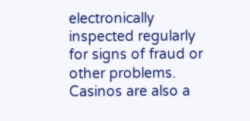electronically inspected regularly for signs of fraud or other problems. Casinos are also a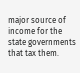major source of income for the state governments that tax them.